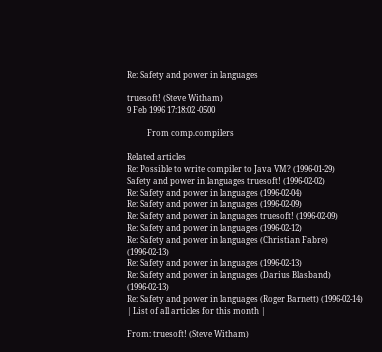Re: Safety and power in languages

truesoft! (Steve Witham)
9 Feb 1996 17:18:02 -0500

          From comp.compilers

Related articles
Re: Possible to write compiler to Java VM? (1996-01-29)
Safety and power in languages truesoft! (1996-02-02)
Re: Safety and power in languages (1996-02-04)
Re: Safety and power in languages (1996-02-09)
Re: Safety and power in languages truesoft! (1996-02-09)
Re: Safety and power in languages (1996-02-12)
Re: Safety and power in languages (Christian Fabre) (1996-02-13)
Re: Safety and power in languages (1996-02-13)
Re: Safety and power in languages (Darius Blasband) (1996-02-13)
Re: Safety and power in languages (Roger Barnett) (1996-02-14)
| List of all articles for this month |

From: truesoft! (Steve Witham)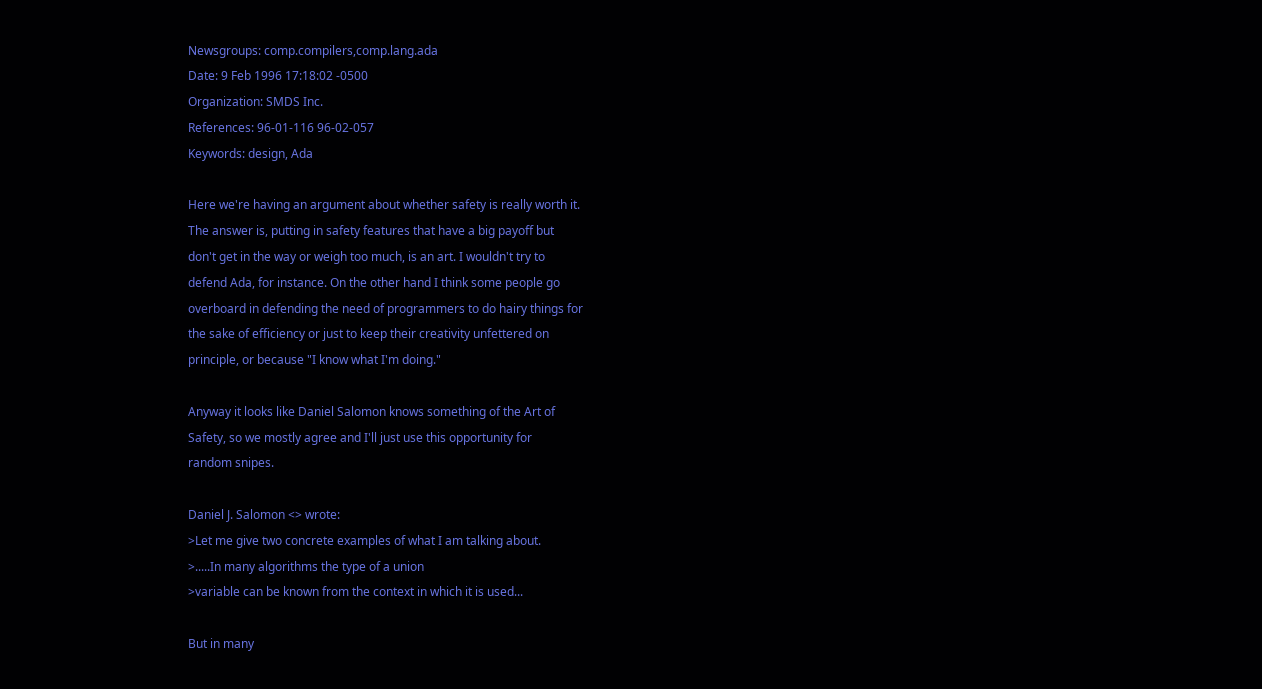Newsgroups: comp.compilers,comp.lang.ada
Date: 9 Feb 1996 17:18:02 -0500
Organization: SMDS Inc.
References: 96-01-116 96-02-057
Keywords: design, Ada

Here we're having an argument about whether safety is really worth it.
The answer is, putting in safety features that have a big payoff but
don't get in the way or weigh too much, is an art. I wouldn't try to
defend Ada, for instance. On the other hand I think some people go
overboard in defending the need of programmers to do hairy things for
the sake of efficiency or just to keep their creativity unfettered on
principle, or because "I know what I'm doing."

Anyway it looks like Daniel Salomon knows something of the Art of
Safety, so we mostly agree and I'll just use this opportunity for
random snipes.

Daniel J. Salomon <> wrote:
>Let me give two concrete examples of what I am talking about.
>.....In many algorithms the type of a union
>variable can be known from the context in which it is used...

But in many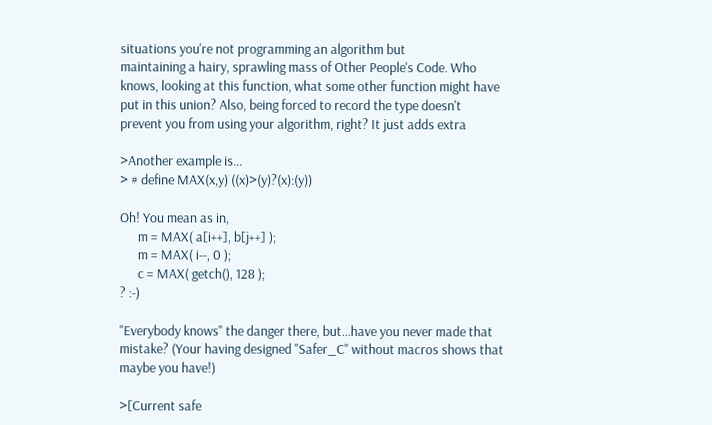situations you're not programming an algorithm but
maintaining a hairy, sprawling mass of Other People's Code. Who
knows, looking at this function, what some other function might have
put in this union? Also, being forced to record the type doesn't
prevent you from using your algorithm, right? It just adds extra

>Another example is...
> # define MAX(x,y) ((x)>(y)?(x):(y))

Oh! You mean as in,
      m = MAX( a[i++], b[j++] );
      m = MAX( i--, 0 );
      c = MAX( getch(), 128 );
? :-)

"Everybody knows" the danger there, but...have you never made that
mistake? (Your having designed "Safer_C" without macros shows that
maybe you have!)

>[Current safe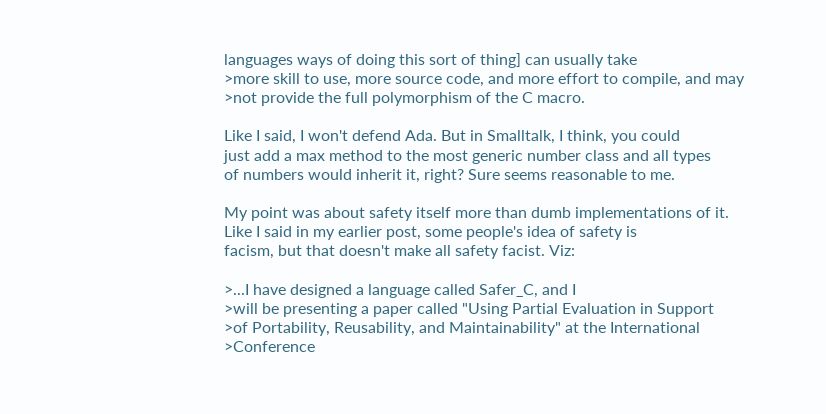languages ways of doing this sort of thing] can usually take
>more skill to use, more source code, and more effort to compile, and may
>not provide the full polymorphism of the C macro.

Like I said, I won't defend Ada. But in Smalltalk, I think, you could
just add a max method to the most generic number class and all types
of numbers would inherit it, right? Sure seems reasonable to me.

My point was about safety itself more than dumb implementations of it.
Like I said in my earlier post, some people's idea of safety is
facism, but that doesn't make all safety facist. Viz:

>...I have designed a language called Safer_C, and I
>will be presenting a paper called "Using Partial Evaluation in Support
>of Portability, Reusability, and Maintainability" at the International
>Conference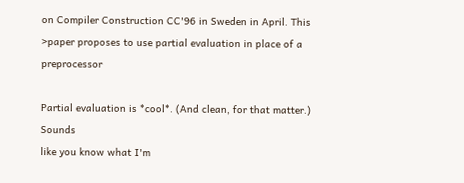on Compiler Construction CC'96 in Sweden in April. This
>paper proposes to use partial evaluation in place of a preprocessor

Partial evaluation is *cool*. (And clean, for that matter.) Sounds
like you know what I'm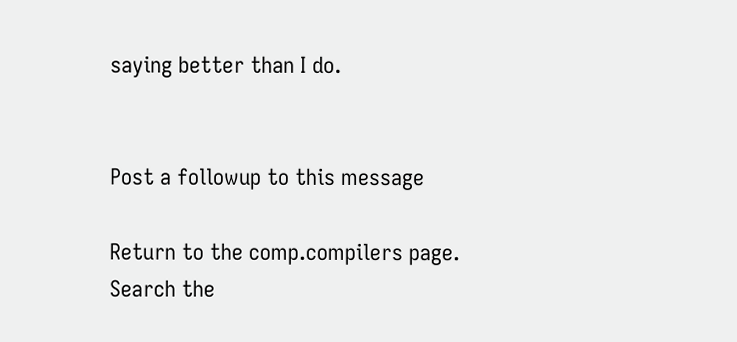saying better than I do.


Post a followup to this message

Return to the comp.compilers page.
Search the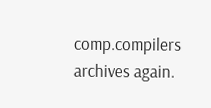comp.compilers archives again.